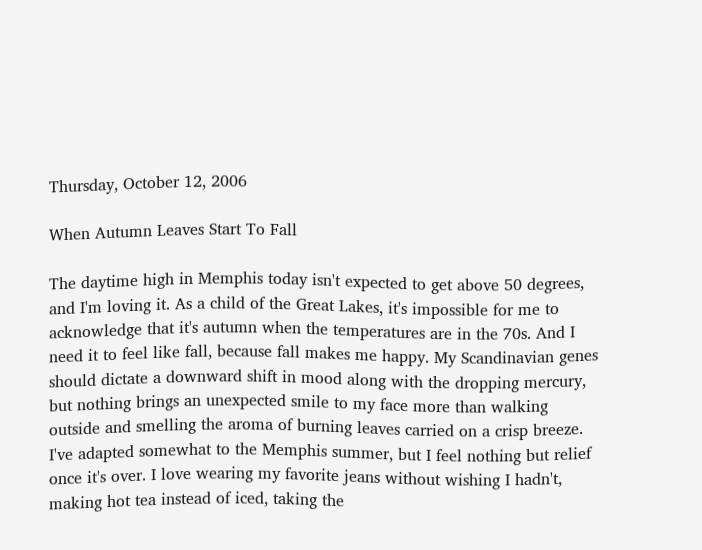Thursday, October 12, 2006

When Autumn Leaves Start To Fall

The daytime high in Memphis today isn't expected to get above 50 degrees, and I'm loving it. As a child of the Great Lakes, it's impossible for me to acknowledge that it's autumn when the temperatures are in the 70s. And I need it to feel like fall, because fall makes me happy. My Scandinavian genes should dictate a downward shift in mood along with the dropping mercury, but nothing brings an unexpected smile to my face more than walking outside and smelling the aroma of burning leaves carried on a crisp breeze. I've adapted somewhat to the Memphis summer, but I feel nothing but relief once it's over. I love wearing my favorite jeans without wishing I hadn't, making hot tea instead of iced, taking the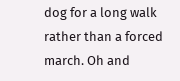dog for a long walk rather than a forced march. Oh and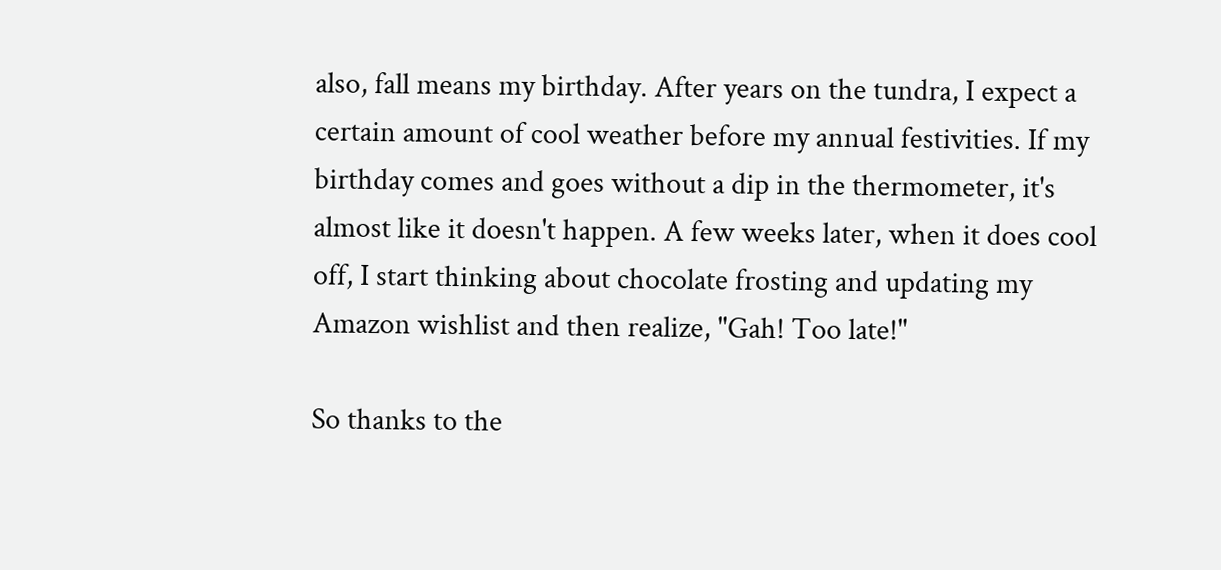also, fall means my birthday. After years on the tundra, I expect a certain amount of cool weather before my annual festivities. If my birthday comes and goes without a dip in the thermometer, it's almost like it doesn't happen. A few weeks later, when it does cool off, I start thinking about chocolate frosting and updating my Amazon wishlist and then realize, "Gah! Too late!"

So thanks to the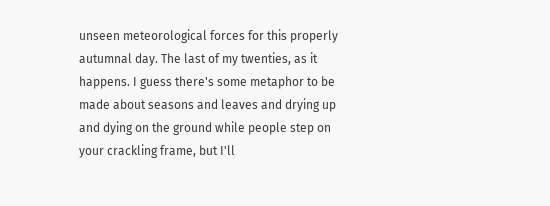unseen meteorological forces for this properly autumnal day. The last of my twenties, as it happens. I guess there's some metaphor to be made about seasons and leaves and drying up and dying on the ground while people step on your crackling frame, but I'll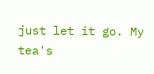just let it go. My tea's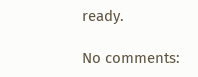ready.

No comments: